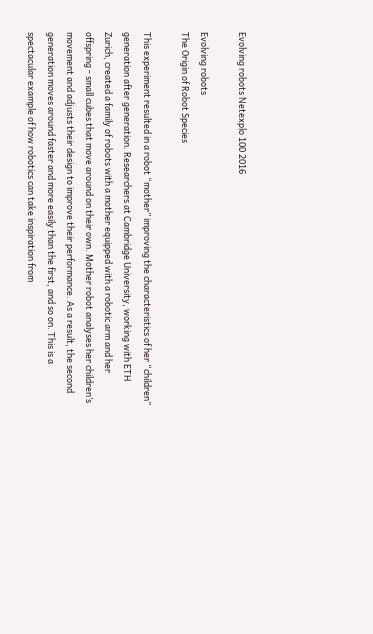Evolving robots Netexplo 100 2016

Evolving robots
The Origin of Robot Species

This experiment resulted in a robot “mother” improving the characteristics of her “children” generation after generation. Researchers at Cambridge University, working with ETH Zurich, created a family of robots with a mother equipped with a robotic arm and her offspring - small cubes that move around on their own. Mother robot analyses her children’s movement and adjusts their design to improve their performance. As a result, the second generation moves around faster and more easily than the first, and so on. This is a spectacular example of how robotics can take inspiration from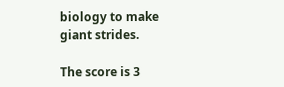biology to make giant strides.

The score is 3